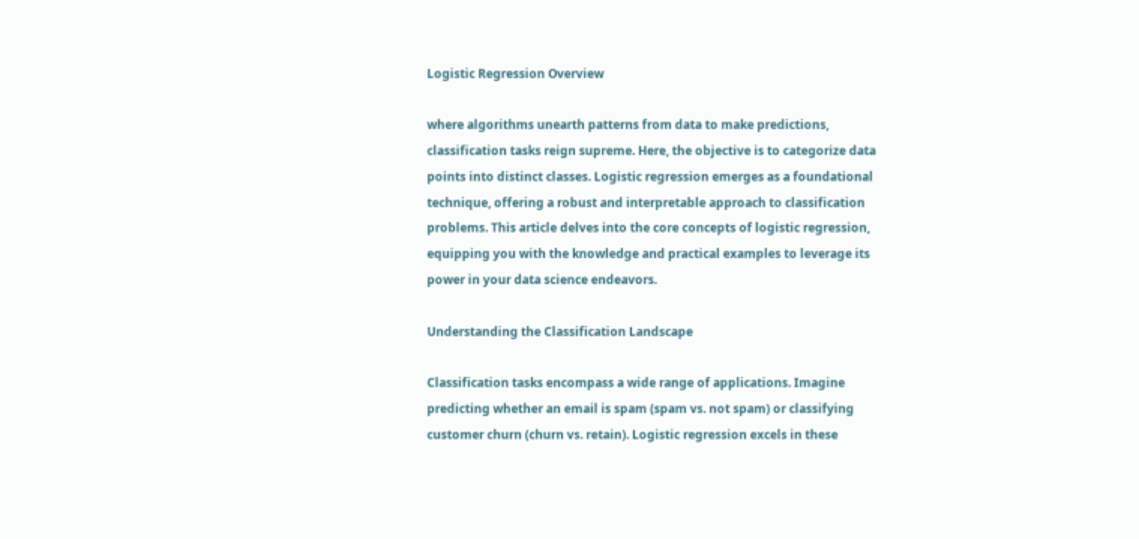Logistic Regression Overview

where algorithms unearth patterns from data to make predictions, classification tasks reign supreme. Here, the objective is to categorize data points into distinct classes. Logistic regression emerges as a foundational technique, offering a robust and interpretable approach to classification problems. This article delves into the core concepts of logistic regression, equipping you with the knowledge and practical examples to leverage its power in your data science endeavors.

Understanding the Classification Landscape

Classification tasks encompass a wide range of applications. Imagine predicting whether an email is spam (spam vs. not spam) or classifying customer churn (churn vs. retain). Logistic regression excels in these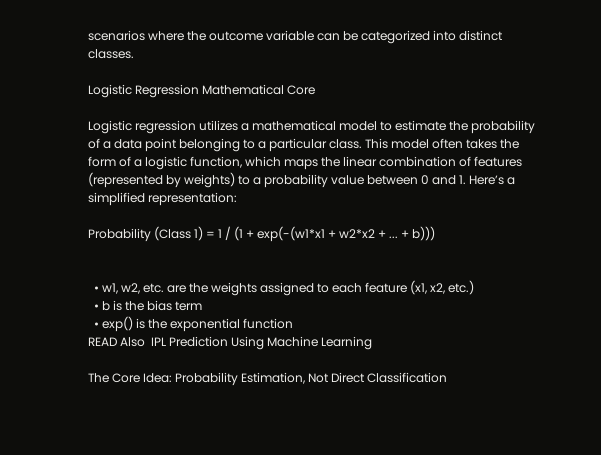scenarios where the outcome variable can be categorized into distinct classes.

Logistic Regression Mathematical Core

Logistic regression utilizes a mathematical model to estimate the probability of a data point belonging to a particular class. This model often takes the form of a logistic function, which maps the linear combination of features (represented by weights) to a probability value between 0 and 1. Here’s a simplified representation:

Probability (Class 1) = 1 / (1 + exp(-(w1*x1 + w2*x2 + ... + b)))


  • w1, w2, etc. are the weights assigned to each feature (x1, x2, etc.)
  • b is the bias term
  • exp() is the exponential function
READ Also  IPL Prediction Using Machine Learning

The Core Idea: Probability Estimation, Not Direct Classification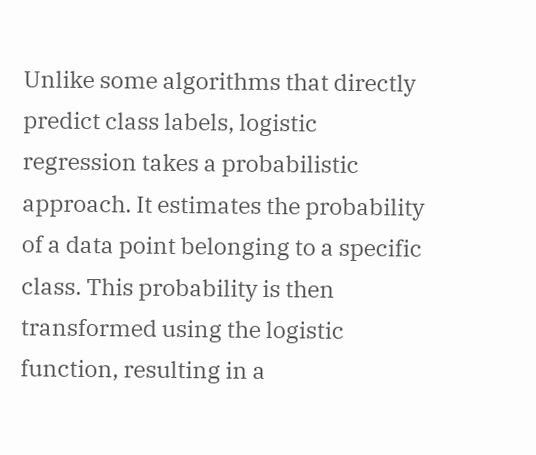Unlike some algorithms that directly predict class labels, logistic regression takes a probabilistic approach. It estimates the probability of a data point belonging to a specific class. This probability is then transformed using the logistic function, resulting in a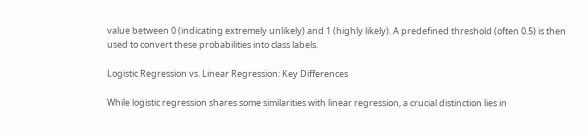value between 0 (indicating extremely unlikely) and 1 (highly likely). A predefined threshold (often 0.5) is then used to convert these probabilities into class labels.

Logistic Regression vs. Linear Regression: Key Differences

While logistic regression shares some similarities with linear regression, a crucial distinction lies in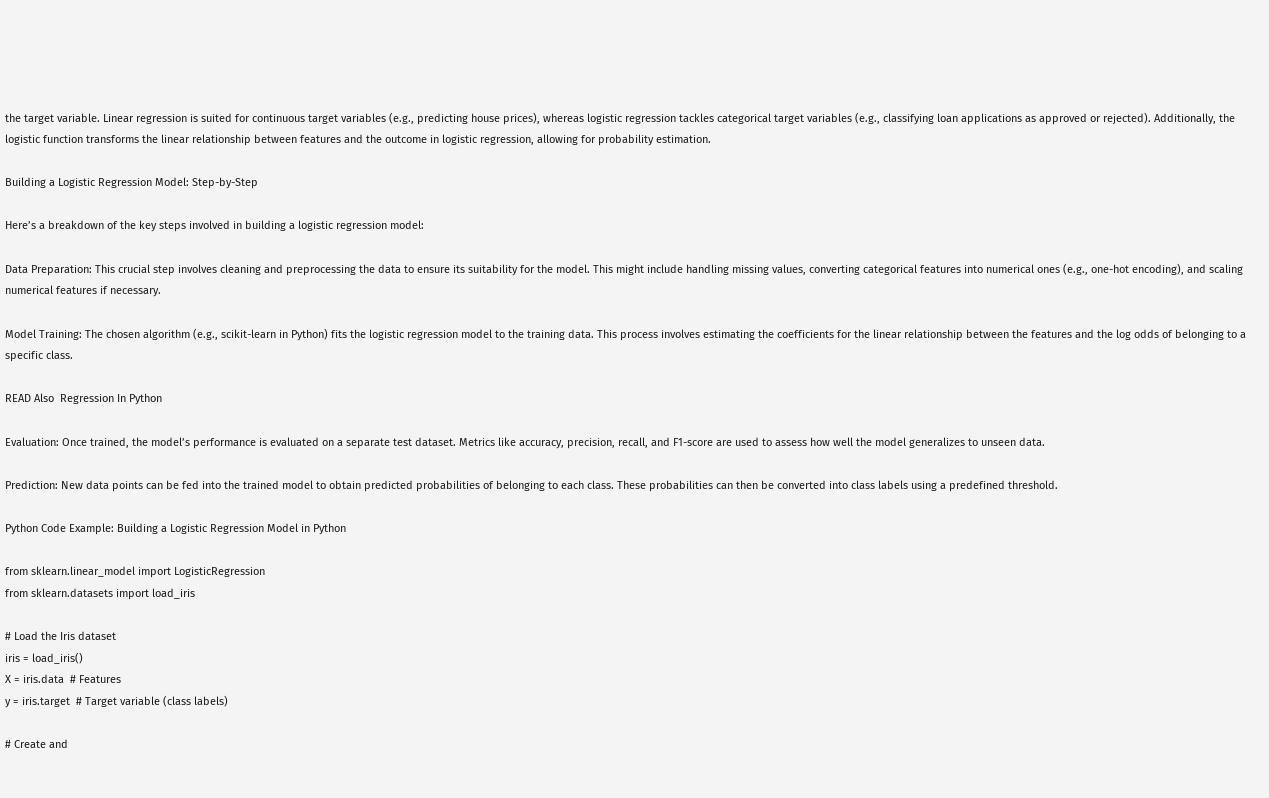the target variable. Linear regression is suited for continuous target variables (e.g., predicting house prices), whereas logistic regression tackles categorical target variables (e.g., classifying loan applications as approved or rejected). Additionally, the logistic function transforms the linear relationship between features and the outcome in logistic regression, allowing for probability estimation.

Building a Logistic Regression Model: Step-by-Step

Here’s a breakdown of the key steps involved in building a logistic regression model:

Data Preparation: This crucial step involves cleaning and preprocessing the data to ensure its suitability for the model. This might include handling missing values, converting categorical features into numerical ones (e.g., one-hot encoding), and scaling numerical features if necessary.

Model Training: The chosen algorithm (e.g., scikit-learn in Python) fits the logistic regression model to the training data. This process involves estimating the coefficients for the linear relationship between the features and the log odds of belonging to a specific class.

READ Also  Regression In Python

Evaluation: Once trained, the model’s performance is evaluated on a separate test dataset. Metrics like accuracy, precision, recall, and F1-score are used to assess how well the model generalizes to unseen data.

Prediction: New data points can be fed into the trained model to obtain predicted probabilities of belonging to each class. These probabilities can then be converted into class labels using a predefined threshold.

Python Code Example: Building a Logistic Regression Model in Python

from sklearn.linear_model import LogisticRegression
from sklearn.datasets import load_iris

# Load the Iris dataset
iris = load_iris()
X = iris.data  # Features
y = iris.target  # Target variable (class labels)

# Create and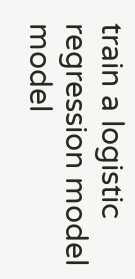train a logistic regression model
model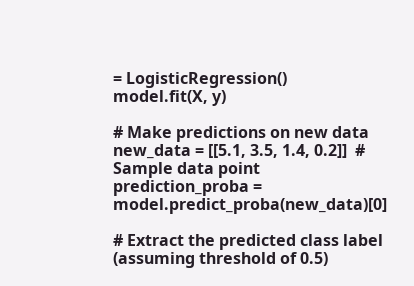= LogisticRegression()
model.fit(X, y)

# Make predictions on new data
new_data = [[5.1, 3.5, 1.4, 0.2]]  # Sample data point
prediction_proba = model.predict_proba(new_data)[0]

# Extract the predicted class label (assuming threshold of 0.5)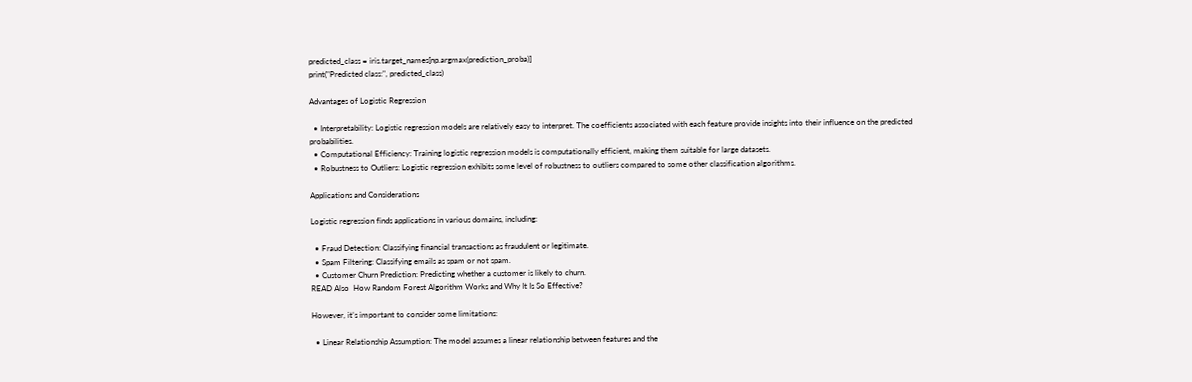predicted_class = iris.target_names[np.argmax(prediction_proba)]
print("Predicted class:", predicted_class)

Advantages of Logistic Regression

  • Interpretability: Logistic regression models are relatively easy to interpret. The coefficients associated with each feature provide insights into their influence on the predicted probabilities.
  • Computational Efficiency: Training logistic regression models is computationally efficient, making them suitable for large datasets.
  • Robustness to Outliers: Logistic regression exhibits some level of robustness to outliers compared to some other classification algorithms.

Applications and Considerations

Logistic regression finds applications in various domains, including:

  • Fraud Detection: Classifying financial transactions as fraudulent or legitimate.
  • Spam Filtering: Classifying emails as spam or not spam.
  • Customer Churn Prediction: Predicting whether a customer is likely to churn.
READ Also  How Random Forest Algorithm Works and Why It Is So Effective?

However, it’s important to consider some limitations:

  • Linear Relationship Assumption: The model assumes a linear relationship between features and the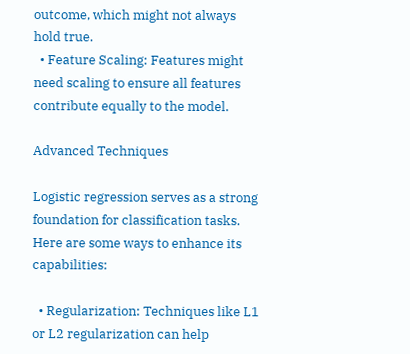outcome, which might not always hold true.
  • Feature Scaling: Features might need scaling to ensure all features contribute equally to the model.

Advanced Techniques

Logistic regression serves as a strong foundation for classification tasks. Here are some ways to enhance its capabilities:

  • Regularization: Techniques like L1 or L2 regularization can help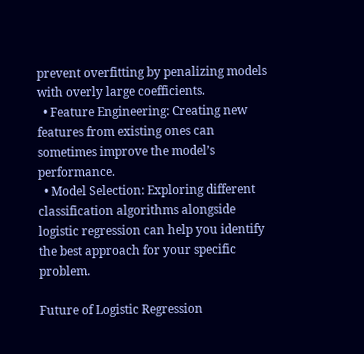prevent overfitting by penalizing models with overly large coefficients.
  • Feature Engineering: Creating new features from existing ones can sometimes improve the model’s performance.
  • Model Selection: Exploring different classification algorithms alongside logistic regression can help you identify the best approach for your specific problem.

Future of Logistic Regression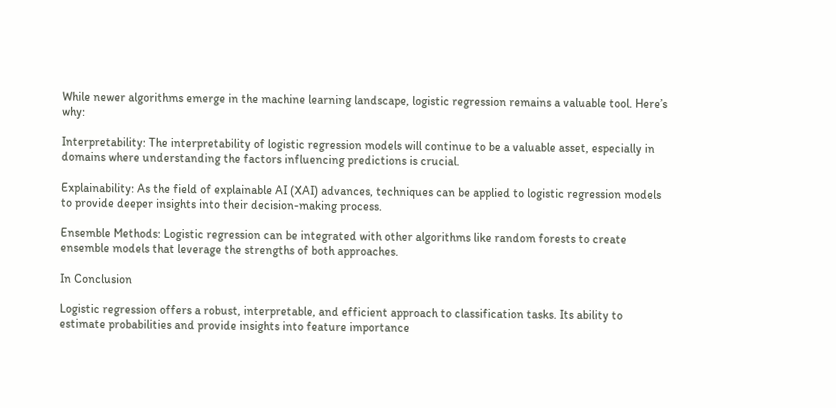While newer algorithms emerge in the machine learning landscape, logistic regression remains a valuable tool. Here’s why:

Interpretability: The interpretability of logistic regression models will continue to be a valuable asset, especially in domains where understanding the factors influencing predictions is crucial.

Explainability: As the field of explainable AI (XAI) advances, techniques can be applied to logistic regression models to provide deeper insights into their decision-making process.

Ensemble Methods: Logistic regression can be integrated with other algorithms like random forests to create ensemble models that leverage the strengths of both approaches.

In Conclusion

Logistic regression offers a robust, interpretable, and efficient approach to classification tasks. Its ability to estimate probabilities and provide insights into feature importance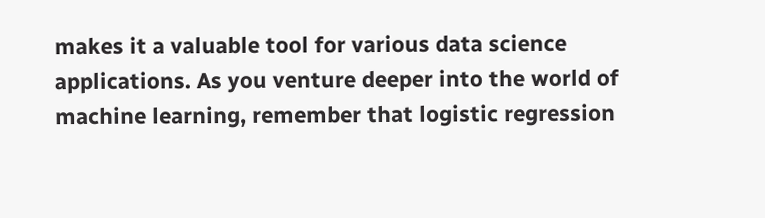makes it a valuable tool for various data science applications. As you venture deeper into the world of machine learning, remember that logistic regression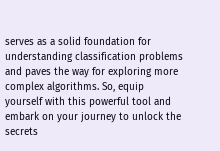serves as a solid foundation for understanding classification problems and paves the way for exploring more complex algorithms. So, equip yourself with this powerful tool and embark on your journey to unlock the secrets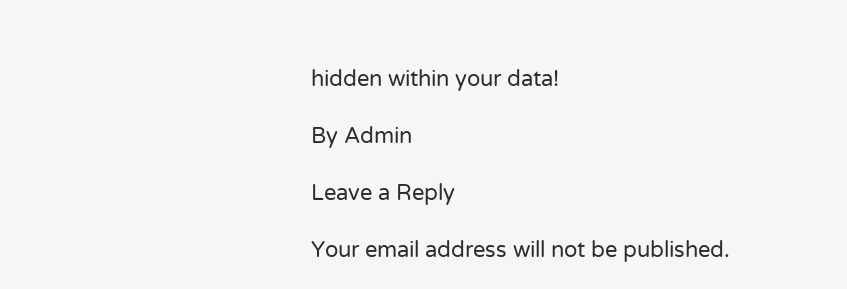hidden within your data!

By Admin

Leave a Reply

Your email address will not be published.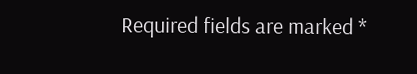Required fields are marked *